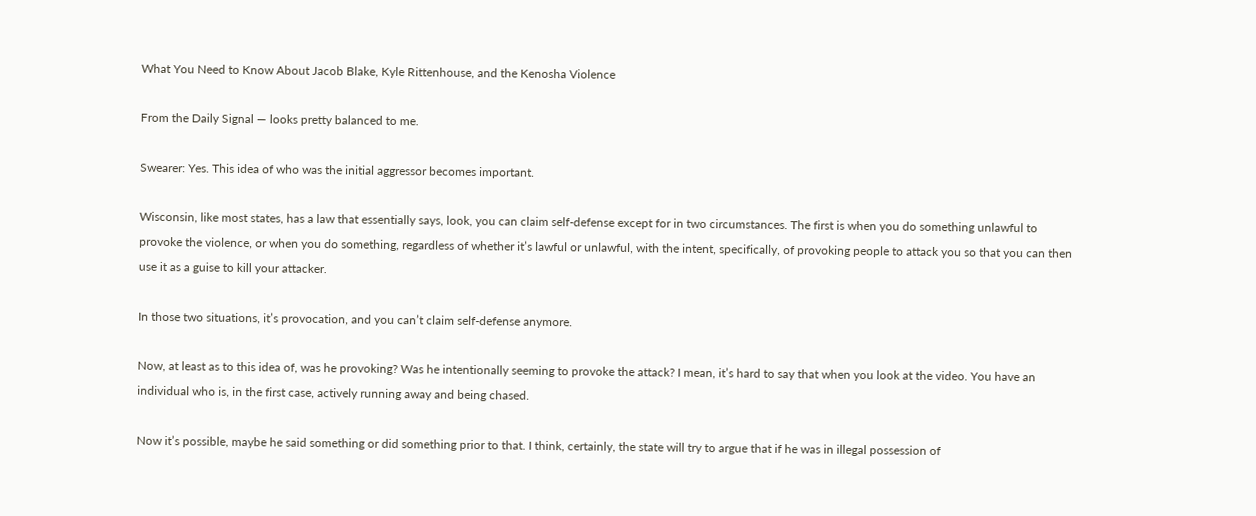What You Need to Know About Jacob Blake, Kyle Rittenhouse, and the Kenosha Violence

From the Daily Signal — looks pretty balanced to me.

Swearer: Yes. This idea of who was the initial aggressor becomes important.

Wisconsin, like most states, has a law that essentially says, look, you can claim self-defense except for in two circumstances. The first is when you do something unlawful to provoke the violence, or when you do something, regardless of whether it’s lawful or unlawful, with the intent, specifically, of provoking people to attack you so that you can then use it as a guise to kill your attacker.

In those two situations, it’s provocation, and you can’t claim self-defense anymore.

Now, at least as to this idea of, was he provoking? Was he intentionally seeming to provoke the attack? I mean, it’s hard to say that when you look at the video. You have an individual who is, in the first case, actively running away and being chased.

Now it’s possible, maybe he said something or did something prior to that. I think, certainly, the state will try to argue that if he was in illegal possession of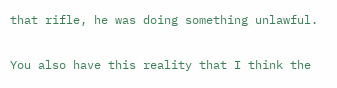that rifle, he was doing something unlawful.

You also have this reality that I think the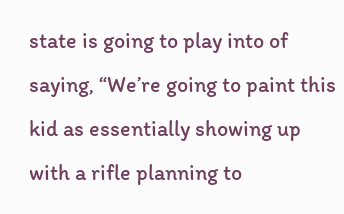state is going to play into of saying, “We’re going to paint this kid as essentially showing up with a rifle planning to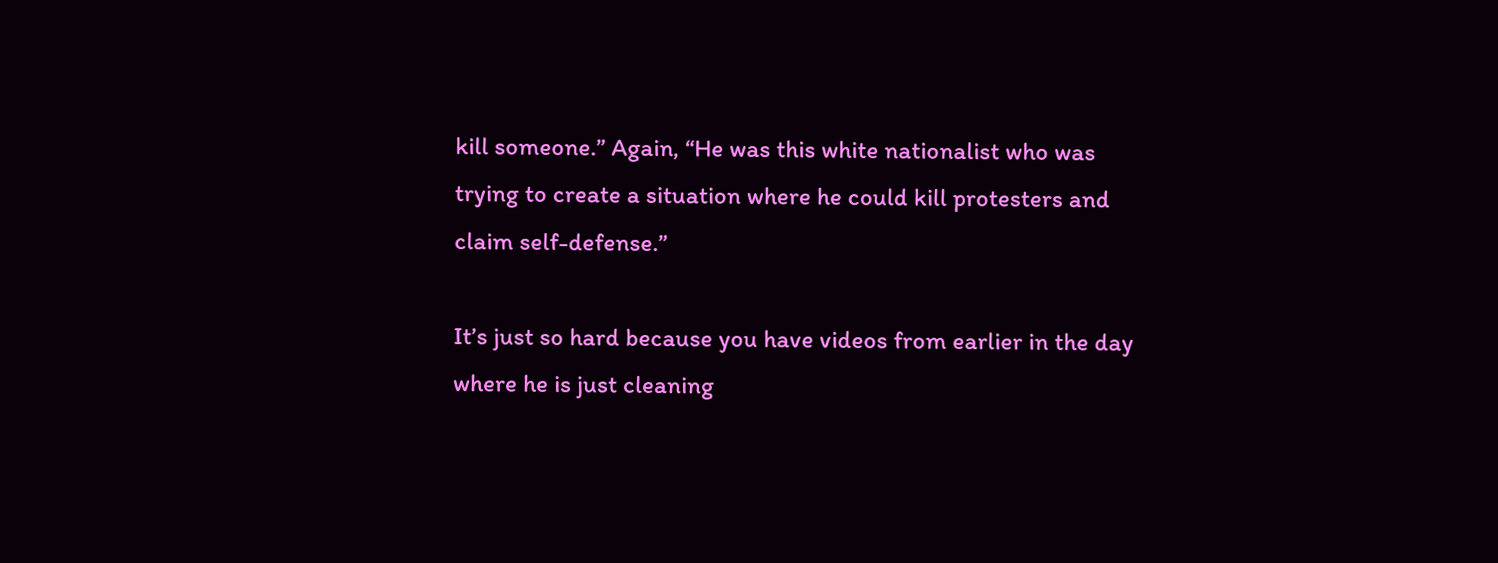kill someone.” Again, “He was this white nationalist who was trying to create a situation where he could kill protesters and claim self-defense.”

It’s just so hard because you have videos from earlier in the day where he is just cleaning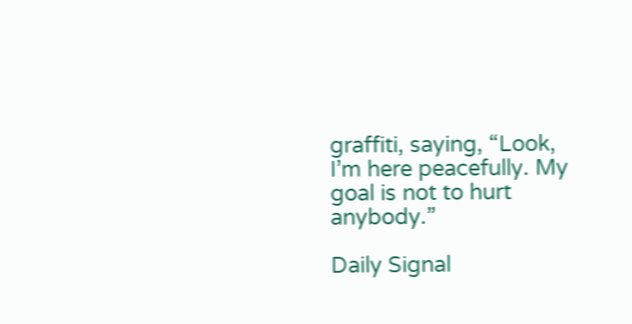graffiti, saying, “Look, I’m here peacefully. My goal is not to hurt anybody.”

Daily Signal